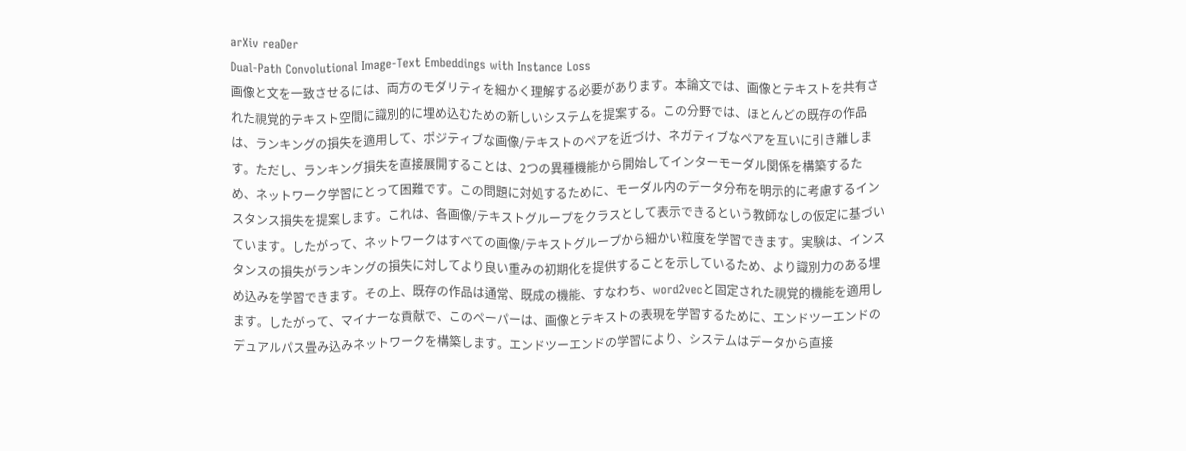arXiv reaDer
Dual-Path Convolutional Image-Text Embeddings with Instance Loss
画像と文を一致させるには、両方のモダリティを細かく理解する必要があります。本論文では、画像とテキストを共有された視覚的テキスト空間に識別的に埋め込むための新しいシステムを提案する。この分野では、ほとんどの既存の作品は、ランキングの損失を適用して、ポジティブな画像/テキストのペアを近づけ、ネガティブなペアを互いに引き離します。ただし、ランキング損失を直接展開することは、2つの異種機能から開始してインターモーダル関係を構築するため、ネットワーク学習にとって困難です。この問題に対処するために、モーダル内のデータ分布を明示的に考慮するインスタンス損失を提案します。これは、各画像/テキストグループをクラスとして表示できるという教師なしの仮定に基づいています。したがって、ネットワークはすべての画像/テキストグループから細かい粒度を学習できます。実験は、インスタンスの損失がランキングの損失に対してより良い重みの初期化を提供することを示しているため、より識別力のある埋め込みを学習できます。その上、既存の作品は通常、既成の機能、すなわち、word2vecと固定された視覚的機能を適用します。したがって、マイナーな貢献で、このペーパーは、画像とテキストの表現を学習するために、エンドツーエンドのデュアルパス畳み込みネットワークを構築します。エンドツーエンドの学習により、システムはデータから直接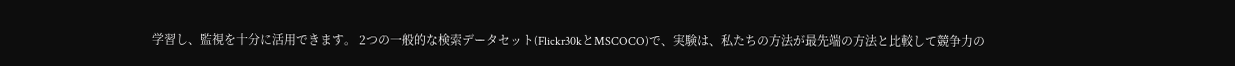学習し、監視を十分に活用できます。 2つの一般的な検索データセット(Flickr30kとMSCOCO)で、実験は、私たちの方法が最先端の方法と比較して競争力の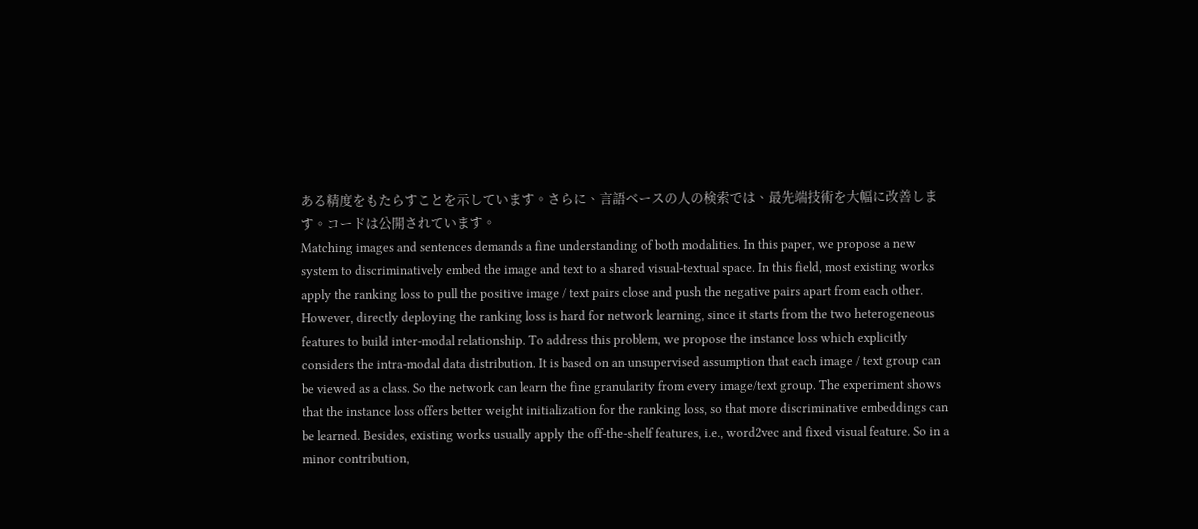ある精度をもたらすことを示しています。さらに、言語ベースの人の検索では、最先端技術を大幅に改善します。コードは公開されています。
Matching images and sentences demands a fine understanding of both modalities. In this paper, we propose a new system to discriminatively embed the image and text to a shared visual-textual space. In this field, most existing works apply the ranking loss to pull the positive image / text pairs close and push the negative pairs apart from each other. However, directly deploying the ranking loss is hard for network learning, since it starts from the two heterogeneous features to build inter-modal relationship. To address this problem, we propose the instance loss which explicitly considers the intra-modal data distribution. It is based on an unsupervised assumption that each image / text group can be viewed as a class. So the network can learn the fine granularity from every image/text group. The experiment shows that the instance loss offers better weight initialization for the ranking loss, so that more discriminative embeddings can be learned. Besides, existing works usually apply the off-the-shelf features, i.e., word2vec and fixed visual feature. So in a minor contribution,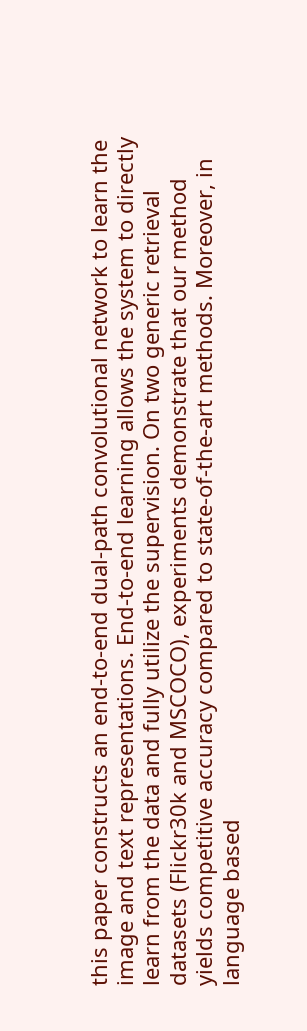this paper constructs an end-to-end dual-path convolutional network to learn the image and text representations. End-to-end learning allows the system to directly learn from the data and fully utilize the supervision. On two generic retrieval datasets (Flickr30k and MSCOCO), experiments demonstrate that our method yields competitive accuracy compared to state-of-the-art methods. Moreover, in language based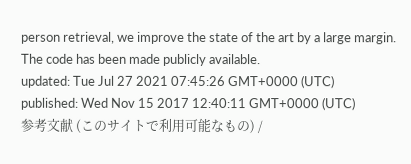person retrieval, we improve the state of the art by a large margin. The code has been made publicly available.
updated: Tue Jul 27 2021 07:45:26 GMT+0000 (UTC)
published: Wed Nov 15 2017 12:40:11 GMT+0000 (UTC)
参考文献 (このサイトで利用可能なもの) /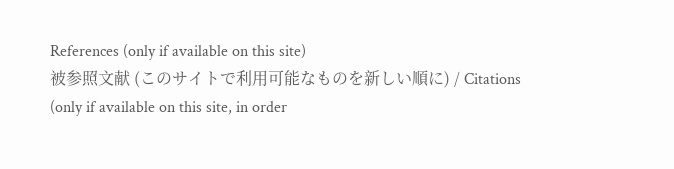References (only if available on this site)
被参照文献 (このサイトで利用可能なものを新しい順に) / Citations (only if available on this site, in order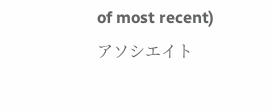of most recent)アソシエイト